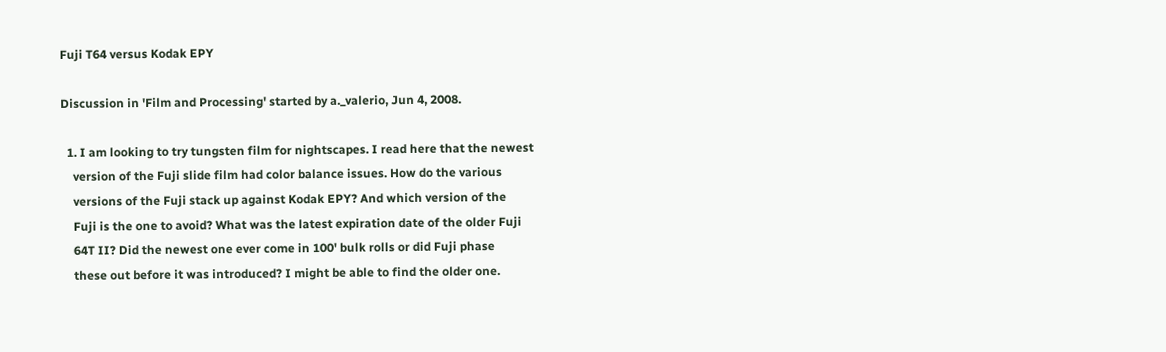Fuji T64 versus Kodak EPY

Discussion in 'Film and Processing' started by a._valerio, Jun 4, 2008.

  1. I am looking to try tungsten film for nightscapes. I read here that the newest
    version of the Fuji slide film had color balance issues. How do the various
    versions of the Fuji stack up against Kodak EPY? And which version of the
    Fuji is the one to avoid? What was the latest expiration date of the older Fuji
    64T II? Did the newest one ever come in 100' bulk rolls or did Fuji phase
    these out before it was introduced? I might be able to find the older one.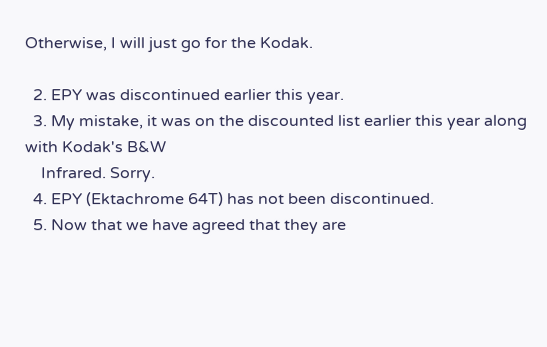Otherwise, I will just go for the Kodak.

  2. EPY was discontinued earlier this year.
  3. My mistake, it was on the discounted list earlier this year along with Kodak's B&W
    Infrared. Sorry.
  4. EPY (Ektachrome 64T) has not been discontinued.
  5. Now that we have agreed that they are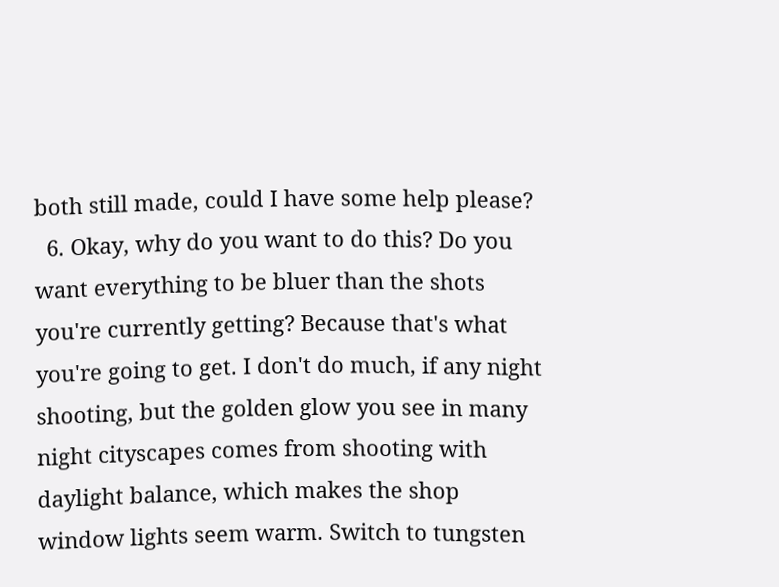both still made, could I have some help please?
  6. Okay, why do you want to do this? Do you want everything to be bluer than the shots you're currently getting? Because that's what you're going to get. I don't do much, if any night shooting, but the golden glow you see in many night cityscapes comes from shooting with daylight balance, which makes the shop window lights seem warm. Switch to tungsten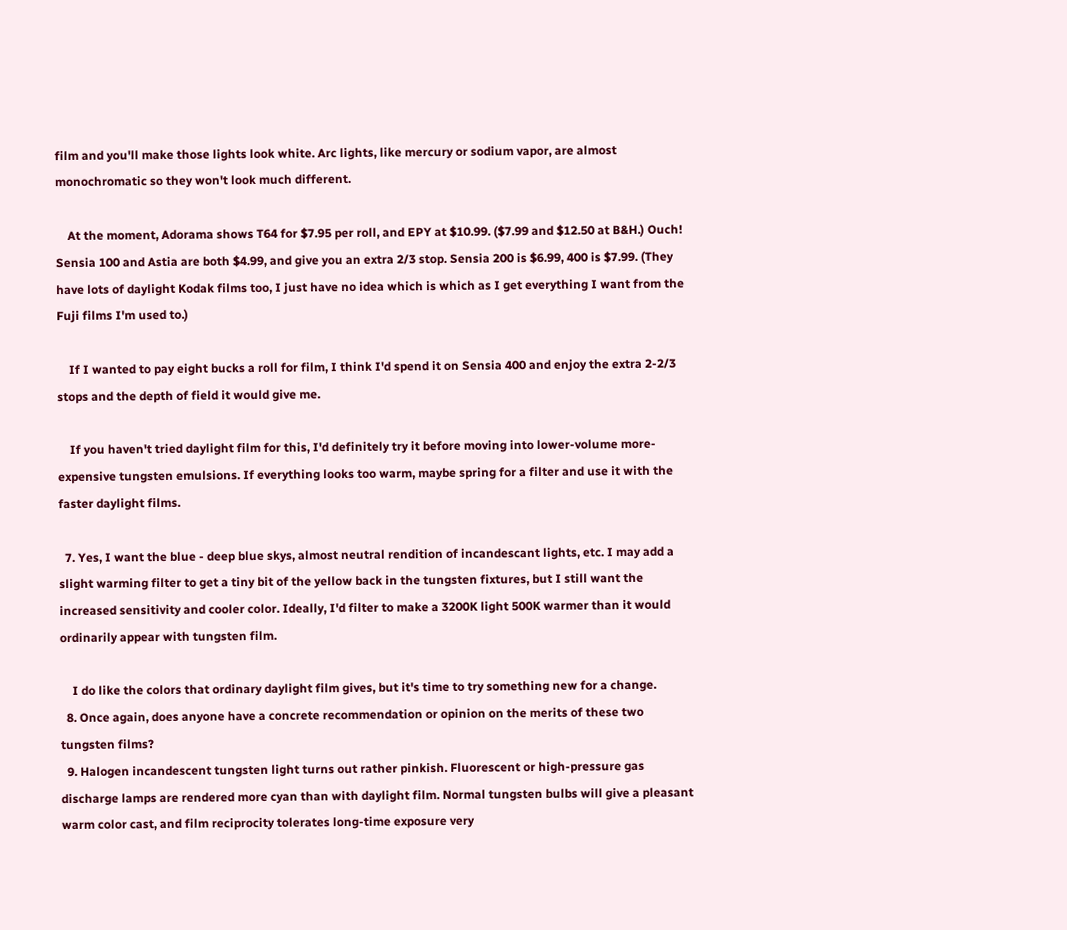film and you'll make those lights look white. Arc lights, like mercury or sodium vapor, are almost monochromatic so they won't look much different.

    At the moment, Adorama shows T64 for $7.95 per roll, and EPY at $10.99. ($7.99 and $12.50 at B&H.) Ouch! Sensia 100 and Astia are both $4.99, and give you an extra 2/3 stop. Sensia 200 is $6.99, 400 is $7.99. (They have lots of daylight Kodak films too, I just have no idea which is which as I get everything I want from the Fuji films I'm used to.)

    If I wanted to pay eight bucks a roll for film, I think I'd spend it on Sensia 400 and enjoy the extra 2-2/3 stops and the depth of field it would give me.

    If you haven't tried daylight film for this, I'd definitely try it before moving into lower-volume more-expensive tungsten emulsions. If everything looks too warm, maybe spring for a filter and use it with the faster daylight films.

  7. Yes, I want the blue - deep blue skys, almost neutral rendition of incandescant lights, etc. I may add a slight warming filter to get a tiny bit of the yellow back in the tungsten fixtures, but I still want the increased sensitivity and cooler color. Ideally, I'd filter to make a 3200K light 500K warmer than it would ordinarily appear with tungsten film.

    I do like the colors that ordinary daylight film gives, but it's time to try something new for a change.
  8. Once again, does anyone have a concrete recommendation or opinion on the merits of these two tungsten films?
  9. Halogen incandescent tungsten light turns out rather pinkish. Fluorescent or high-pressure gas discharge lamps are rendered more cyan than with daylight film. Normal tungsten bulbs will give a pleasant warm color cast, and film reciprocity tolerates long-time exposure very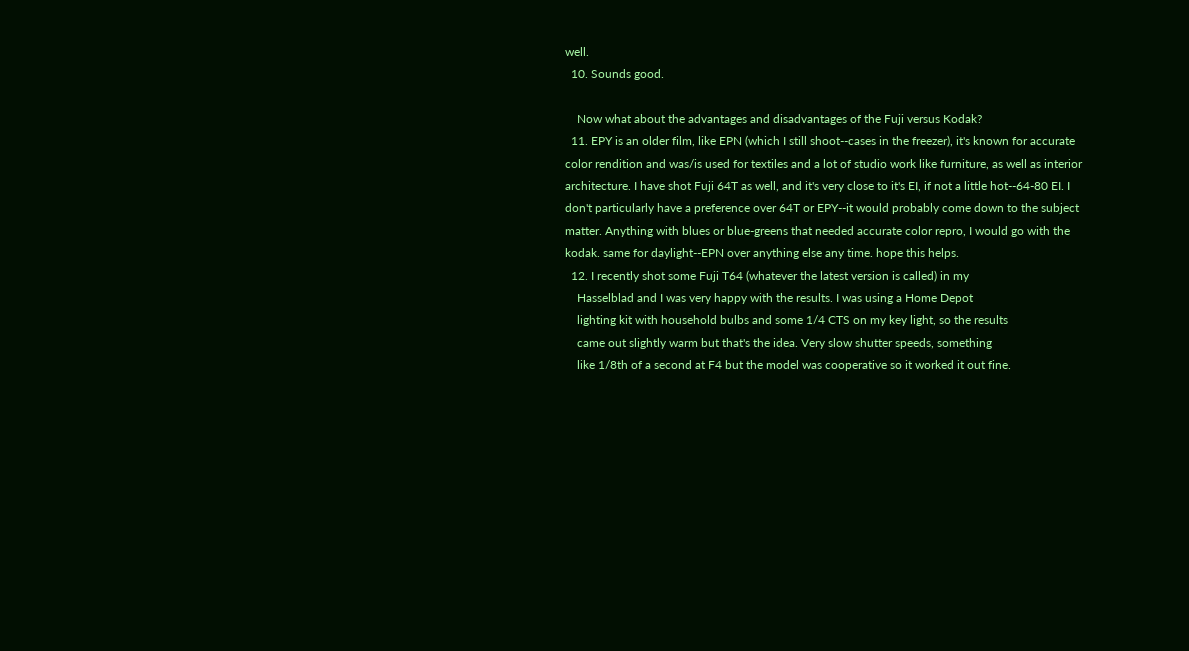well.
  10. Sounds good.

    Now what about the advantages and disadvantages of the Fuji versus Kodak?
  11. EPY is an older film, like EPN (which I still shoot--cases in the freezer), it's known for accurate color rendition and was/is used for textiles and a lot of studio work like furniture, as well as interior architecture. I have shot Fuji 64T as well, and it's very close to it's EI, if not a little hot--64-80 EI. I don't particularly have a preference over 64T or EPY--it would probably come down to the subject matter. Anything with blues or blue-greens that needed accurate color repro, I would go with the kodak. same for daylight--EPN over anything else any time. hope this helps.
  12. I recently shot some Fuji T64 (whatever the latest version is called) in my
    Hasselblad and I was very happy with the results. I was using a Home Depot
    lighting kit with household bulbs and some 1/4 CTS on my key light, so the results
    came out slightly warm but that's the idea. Very slow shutter speeds, something
    like 1/8th of a second at F4 but the model was cooperative so it worked it out fine.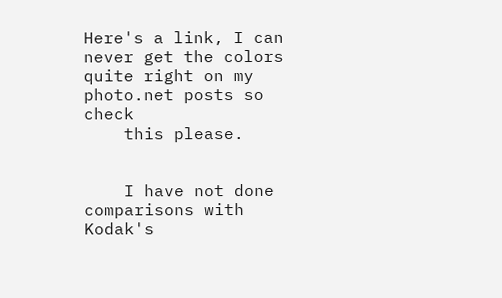Here's a link, I can never get the colors quite right on my photo.net posts so check
    this please.


    I have not done comparisons with Kodak's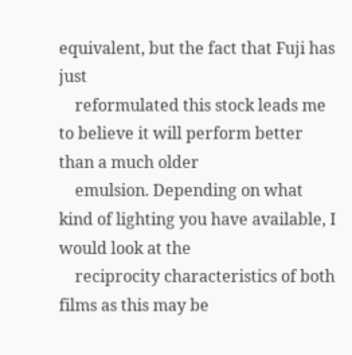equivalent, but the fact that Fuji has just
    reformulated this stock leads me to believe it will perform better than a much older
    emulsion. Depending on what kind of lighting you have available, I would look at the
    reciprocity characteristics of both films as this may be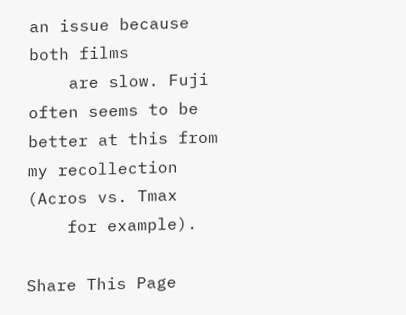an issue because both films
    are slow. Fuji often seems to be better at this from my recollection (Acros vs. Tmax
    for example).

Share This Page